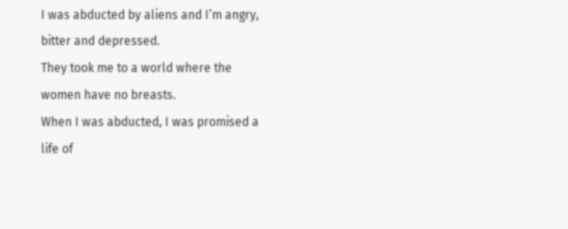I was abducted by aliens and I’m angry, bitter and depressed.
They took me to a world where the women have no breasts.
When I was abducted, I was promised a life of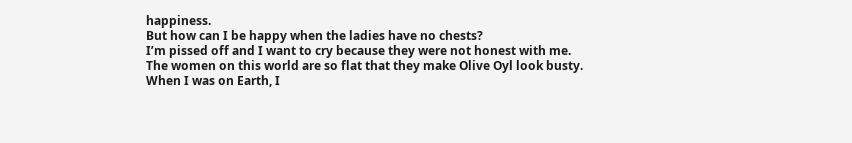happiness.
But how can I be happy when the ladies have no chests?
I’m pissed off and I want to cry because they were not honest with me.
The women on this world are so flat that they make Olive Oyl look busty.
When I was on Earth, I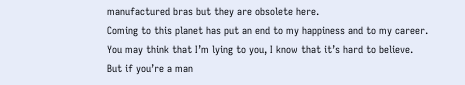manufactured bras but they are obsolete here.
Coming to this planet has put an end to my happiness and to my career.
You may think that I’m lying to you, I know that it’s hard to believe.
But if you’re a man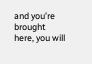and you’re brought here, you will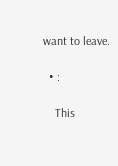want to leave.

  • :

    This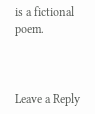is a fictional poem.



Leave a Reply